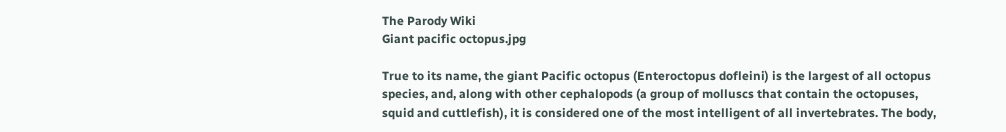The Parody Wiki
Giant pacific octopus.jpg

True to its name, the giant Pacific octopus (Enteroctopus dofleini) is the largest of all octopus species, and, along with other cephalopods (a group of molluscs that contain the octopuses, squid and cuttlefish), it is considered one of the most intelligent of all invertebrates. The body,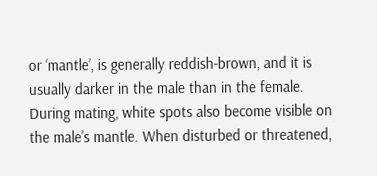or ‘mantle’, is generally reddish-brown, and it is usually darker in the male than in the female. During mating, white spots also become visible on the male’s mantle. When disturbed or threatened,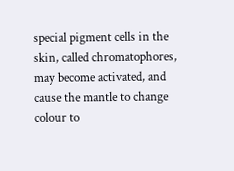special pigment cells in the skin, called chromatophores, may become activated, and cause the mantle to change colour to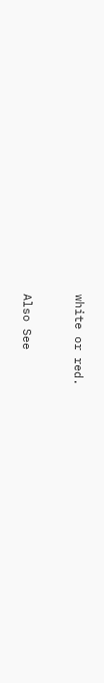white or red.



Also See